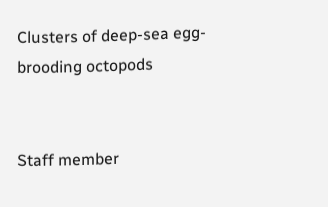Clusters of deep-sea egg-brooding octopods


Staff member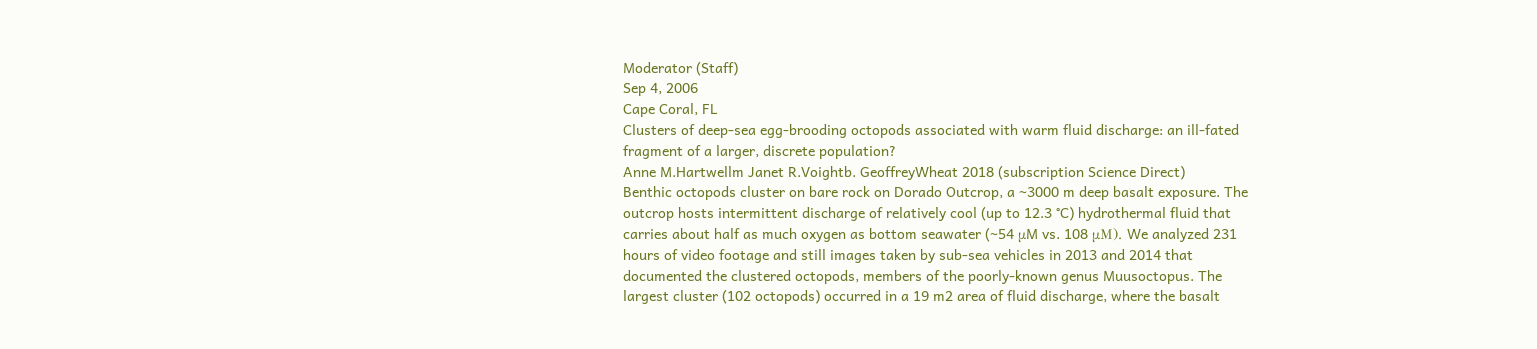Moderator (Staff)
Sep 4, 2006
Cape Coral, FL
Clusters of deep-sea egg-brooding octopods associated with warm fluid discharge: an ill-fated fragment of a larger, discrete population?
Anne M.Hartwellm Janet R.Voightb. GeoffreyWheat 2018 (subscription Science Direct)
Benthic octopods cluster on bare rock on Dorado Outcrop, a ~3000 m deep basalt exposure. The outcrop hosts intermittent discharge of relatively cool (up to 12.3 °C) hydrothermal fluid that carries about half as much oxygen as bottom seawater (~54 μM vs. 108 μM). We analyzed 231 hours of video footage and still images taken by sub-sea vehicles in 2013 and 2014 that documented the clustered octopods, members of the poorly-known genus Muusoctopus. The largest cluster (102 octopods) occurred in a 19 m2 area of fluid discharge, where the basalt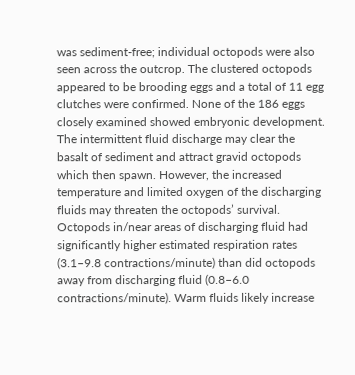was sediment-free; individual octopods were also seen across the outcrop. The clustered octopods appeared to be brooding eggs and a total of 11 egg clutches were confirmed. None of the 186 eggs closely examined showed embryonic development. The intermittent fluid discharge may clear the basalt of sediment and attract gravid octopods which then spawn. However, the increased temperature and limited oxygen of the discharging fluids may threaten the octopods’ survival. Octopods in/near areas of discharging fluid had significantly higher estimated respiration rates (3.1–9.8 contractions/minute) than did octopods away from discharging fluid (0.8–6.0 contractions/minute). Warm fluids likely increase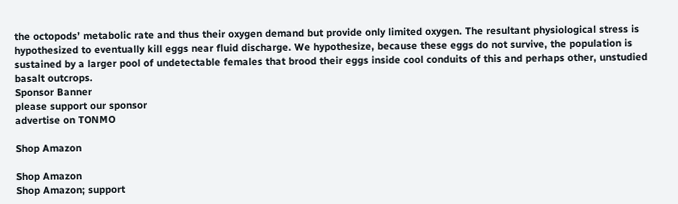the octopods’ metabolic rate and thus their oxygen demand but provide only limited oxygen. The resultant physiological stress is hypothesized to eventually kill eggs near fluid discharge. We hypothesize, because these eggs do not survive, the population is sustained by a larger pool of undetectable females that brood their eggs inside cool conduits of this and perhaps other, unstudied basalt outcrops.
Sponsor Banner
please support our sponsor
advertise on TONMO

Shop Amazon

Shop Amazon
Shop Amazon; support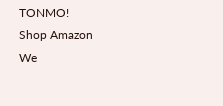TONMO!
Shop Amazon
We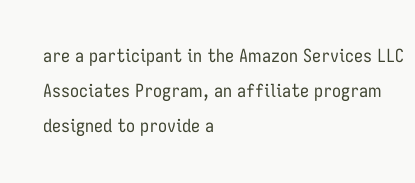are a participant in the Amazon Services LLC Associates Program, an affiliate program designed to provide a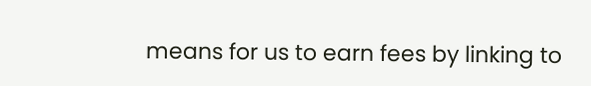means for us to earn fees by linking to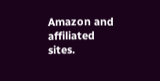Amazon and affiliated sites.